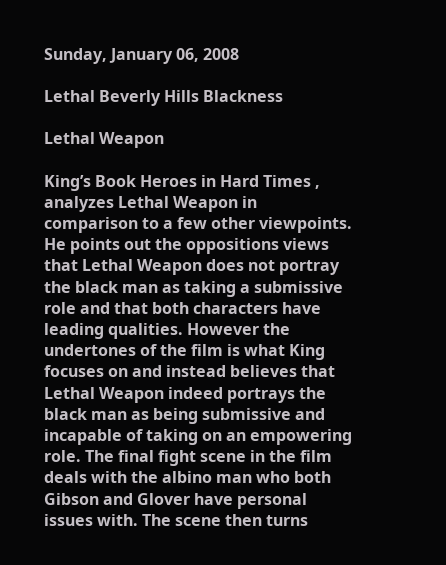Sunday, January 06, 2008

Lethal Beverly Hills Blackness

Lethal Weapon

King’s Book Heroes in Hard Times , analyzes Lethal Weapon in comparison to a few other viewpoints. He points out the oppositions views that Lethal Weapon does not portray the black man as taking a submissive role and that both characters have leading qualities. However the undertones of the film is what King focuses on and instead believes that Lethal Weapon indeed portrays the black man as being submissive and incapable of taking on an empowering role. The final fight scene in the film deals with the albino man who both Gibson and Glover have personal issues with. The scene then turns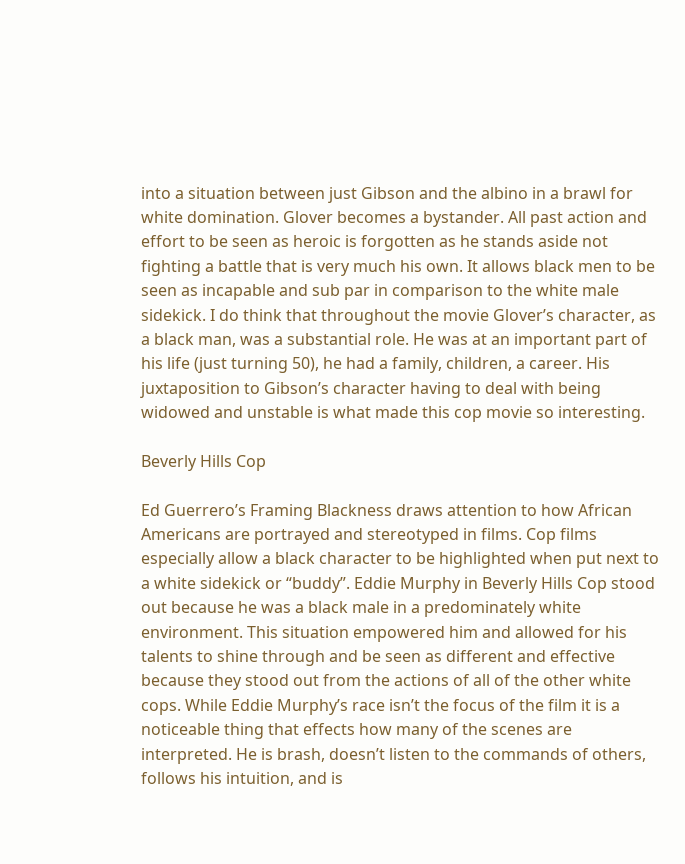into a situation between just Gibson and the albino in a brawl for white domination. Glover becomes a bystander. All past action and effort to be seen as heroic is forgotten as he stands aside not fighting a battle that is very much his own. It allows black men to be seen as incapable and sub par in comparison to the white male sidekick. I do think that throughout the movie Glover’s character, as a black man, was a substantial role. He was at an important part of his life (just turning 50), he had a family, children, a career. His juxtaposition to Gibson’s character having to deal with being widowed and unstable is what made this cop movie so interesting.

Beverly Hills Cop

Ed Guerrero’s Framing Blackness draws attention to how African Americans are portrayed and stereotyped in films. Cop films especially allow a black character to be highlighted when put next to a white sidekick or “buddy”. Eddie Murphy in Beverly Hills Cop stood out because he was a black male in a predominately white environment. This situation empowered him and allowed for his talents to shine through and be seen as different and effective because they stood out from the actions of all of the other white cops. While Eddie Murphy’s race isn’t the focus of the film it is a noticeable thing that effects how many of the scenes are interpreted. He is brash, doesn’t listen to the commands of others, follows his intuition, and is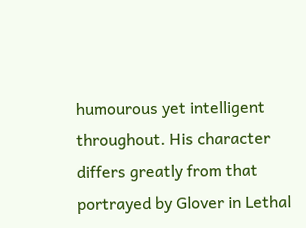humourous yet intelligent throughout. His character differs greatly from that portrayed by Glover in Lethal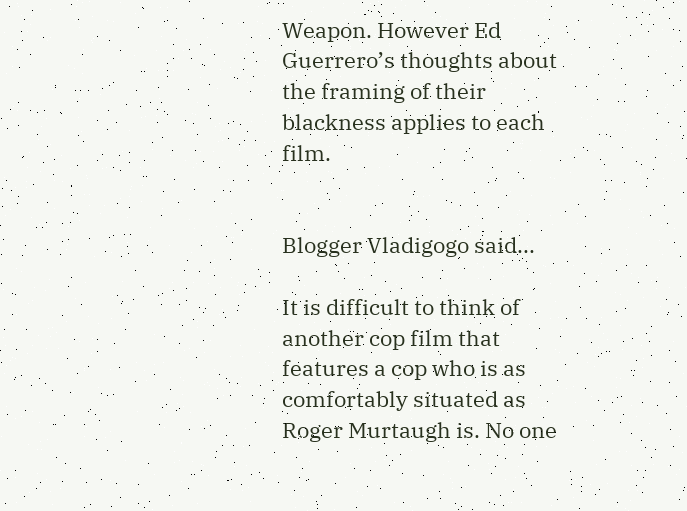Weapon. However Ed Guerrero’s thoughts about the framing of their blackness applies to each film.


Blogger Vladigogo said...

It is difficult to think of another cop film that features a cop who is as comfortably situated as Roger Murtaugh is. No one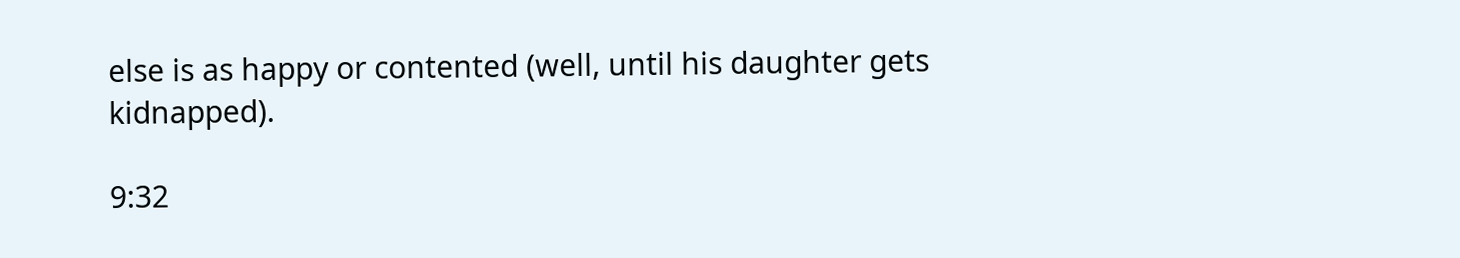else is as happy or contented (well, until his daughter gets kidnapped).

9:32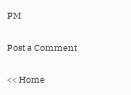PM

Post a Comment

<< Home